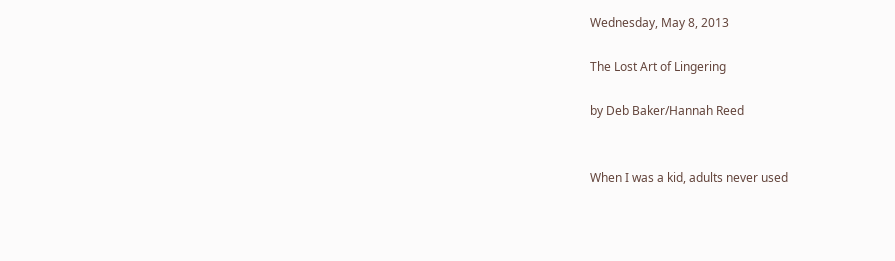Wednesday, May 8, 2013

The Lost Art of Lingering

by Deb Baker/Hannah Reed


When I was a kid, adults never used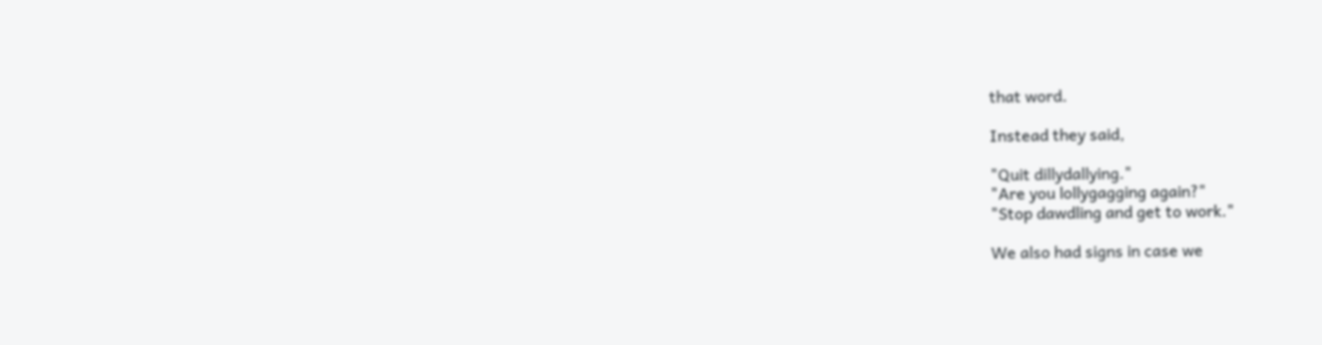that word.

Instead they said,

"Quit dillydallying."
"Are you lollygagging again?"
"Stop dawdling and get to work."

We also had signs in case we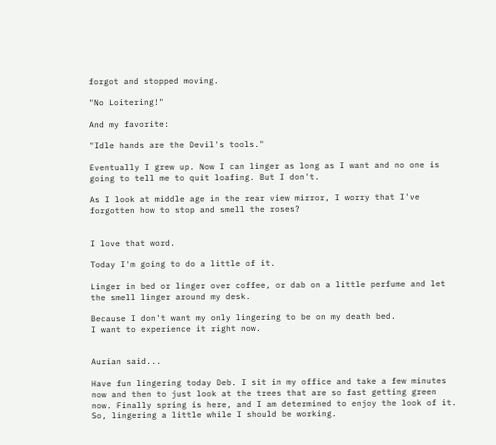forgot and stopped moving.

"No Loitering!"

And my favorite:

"Idle hands are the Devil's tools."

Eventually I grew up. Now I can linger as long as I want and no one is going to tell me to quit loafing. But I don't.

As I look at middle age in the rear view mirror, I worry that I've forgotten how to stop and smell the roses?


I love that word.

Today I'm going to do a little of it.

Linger in bed or linger over coffee, or dab on a little perfume and let the smell linger around my desk.

Because I don't want my only lingering to be on my death bed.
I want to experience it right now.


Aurian said...

Have fun lingering today Deb. I sit in my office and take a few minutes now and then to just look at the trees that are so fast getting green now. Finally spring is here, and I am determined to enjoy the look of it. So, lingering a little while I should be working.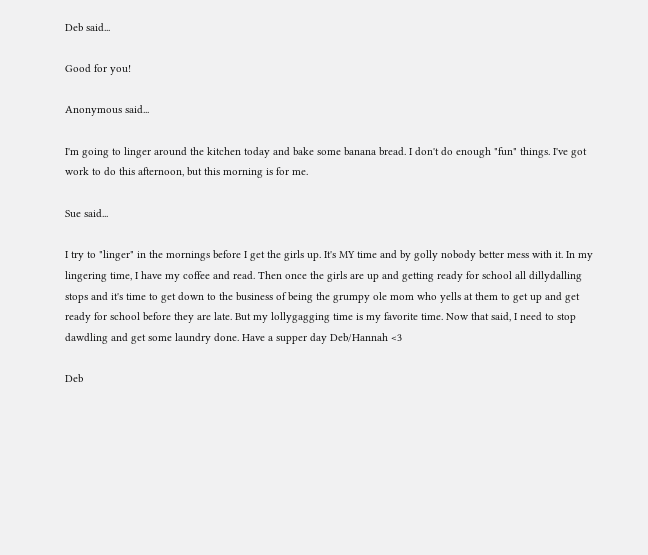Deb said...

Good for you!

Anonymous said...

I'm going to linger around the kitchen today and bake some banana bread. I don't do enough "fun" things. I've got work to do this afternoon, but this morning is for me.

Sue said...

I try to "linger" in the mornings before I get the girls up. It's MY time and by golly nobody better mess with it. In my lingering time, I have my coffee and read. Then once the girls are up and getting ready for school all dillydalling stops and it's time to get down to the business of being the grumpy ole mom who yells at them to get up and get ready for school before they are late. But my lollygagging time is my favorite time. Now that said, I need to stop dawdling and get some laundry done. Have a supper day Deb/Hannah <3

Deb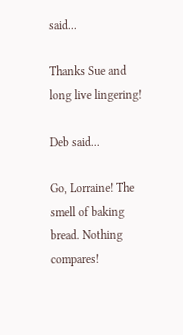said...

Thanks Sue and long live lingering!

Deb said...

Go, Lorraine! The smell of baking bread. Nothing compares!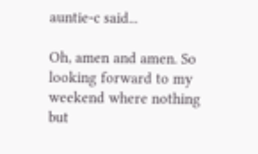auntie-c said...

Oh, amen and amen. So looking forward to my weekend where nothing but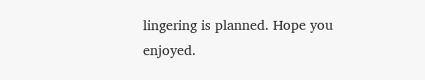lingering is planned. Hope you enjoyed.